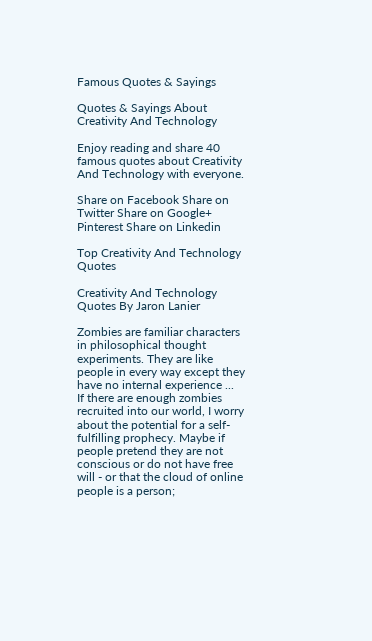Famous Quotes & Sayings

Quotes & Sayings About Creativity And Technology

Enjoy reading and share 40 famous quotes about Creativity And Technology with everyone.

Share on Facebook Share on Twitter Share on Google+ Pinterest Share on Linkedin

Top Creativity And Technology Quotes

Creativity And Technology Quotes By Jaron Lanier

Zombies are familiar characters in philosophical thought experiments. They are like people in every way except they have no internal experience ...
If there are enough zombies recruited into our world, I worry about the potential for a self-fulfilling prophecy. Maybe if people pretend they are not conscious or do not have free will - or that the cloud of online people is a person;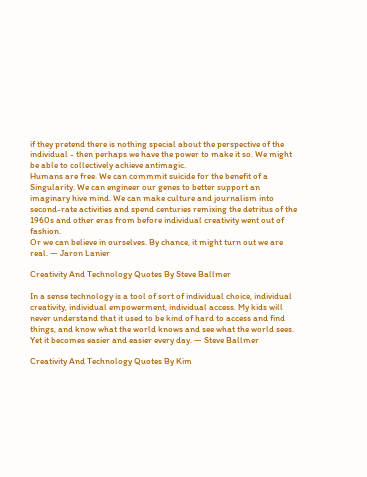if they pretend there is nothing special about the perspective of the individual - then perhaps we have the power to make it so. We might be able to collectively achieve antimagic.
Humans are free. We can commmit suicide for the benefit of a Singularity. We can engineer our genes to better support an imaginary hive mind. We can make culture and journalism into second-rate activities and spend centuries remixing the detritus of the 1960s and other eras from before individual creativity went out of fashion.
Or we can believe in ourselves. By chance, it might turn out we are real. — Jaron Lanier

Creativity And Technology Quotes By Steve Ballmer

In a sense technology is a tool of sort of individual choice, individual creativity, individual empowerment, individual access. My kids will never understand that it used to be kind of hard to access and find things, and know what the world knows and see what the world sees. Yet it becomes easier and easier every day. — Steve Ballmer

Creativity And Technology Quotes By Kim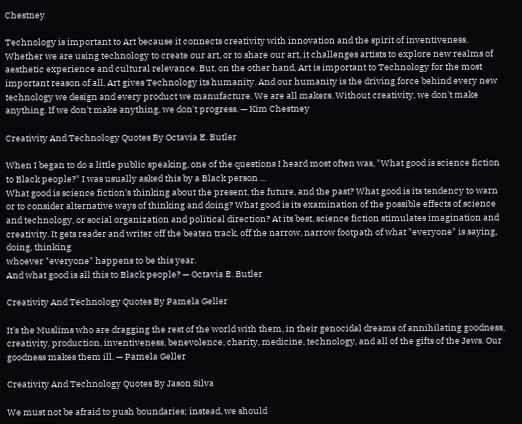Chestney

Technology is important to Art because it connects creativity with innovation and the spirit of inventiveness. Whether we are using technology to create our art, or to share our art, it challenges artists to explore new realms of aesthetic experience and cultural relevance. But, on the other hand, Art is important to Technology for the most important reason of all. Art gives Technology its humanity. And our humanity is the driving force behind every new technology we design and every product we manufacture. We are all makers. Without creativity, we don't make anything. If we don't make anything, we don't progress. — Kim Chestney

Creativity And Technology Quotes By Octavia E. Butler

When I began to do a little public speaking, one of the questions I heard most often was, "What good is science fiction to Black people?" I was usually asked this by a Black person ...
What good is science fiction's thinking about the present, the future, and the past? What good is its tendency to warn or to consider alternative ways of thinking and doing? What good is its examination of the possible effects of science and technology, or social organization and political direction? At its best, science fiction stimulates imagination and creativity. It gets reader and writer off the beaten track, off the narrow, narrow footpath of what "everyone" is saying, doing, thinking
whoever "everyone" happens to be this year.
And what good is all this to Black people? — Octavia E. Butler

Creativity And Technology Quotes By Pamela Geller

It's the Muslims who are dragging the rest of the world with them, in their genocidal dreams of annihilating goodness, creativity, production, inventiveness, benevolence, charity, medicine, technology, and all of the gifts of the Jews. Our goodness makes them ill. — Pamela Geller

Creativity And Technology Quotes By Jason Silva

We must not be afraid to push boundaries; instead, we should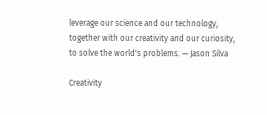leverage our science and our technology, together with our creativity and our curiosity, to solve the world's problems. — Jason Silva

Creativity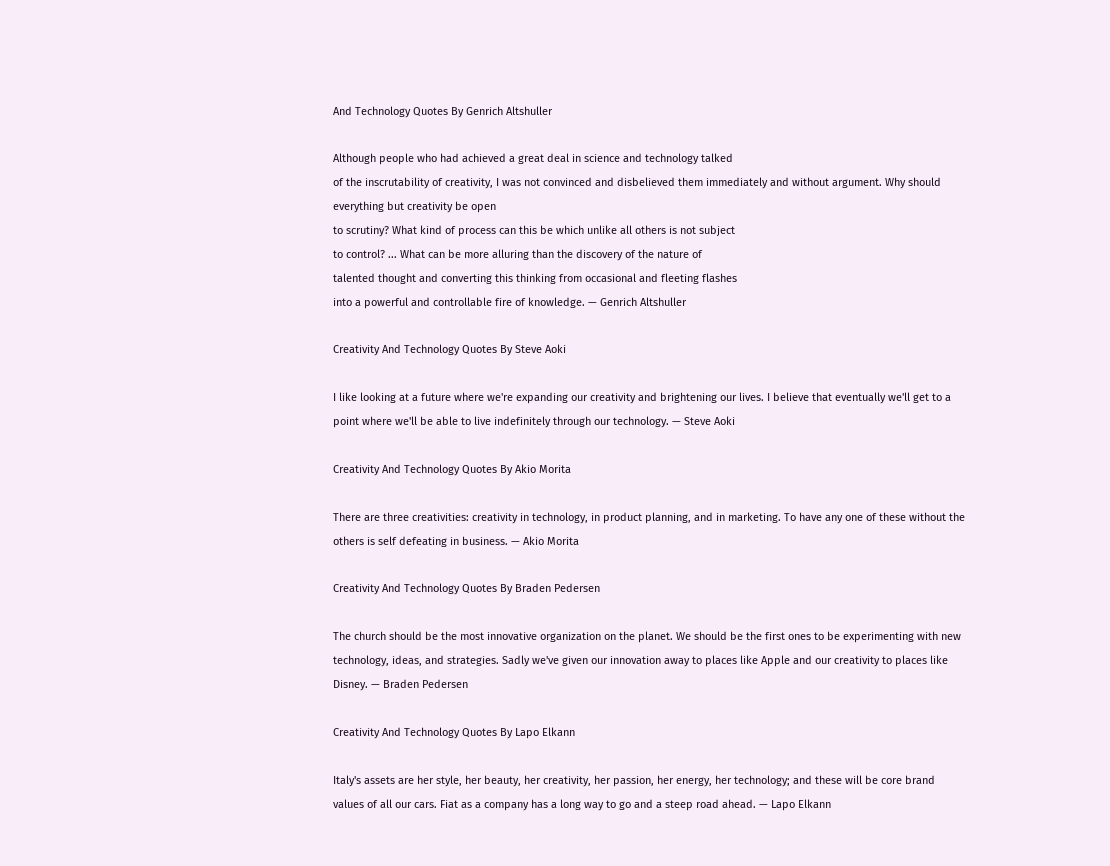And Technology Quotes By Genrich Altshuller

Although people who had achieved a great deal in science and technology talked
of the inscrutability of creativity, I was not convinced and disbelieved them immediately and without argument. Why should everything but creativity be open
to scrutiny? What kind of process can this be which unlike all others is not subject
to control? ... What can be more alluring than the discovery of the nature of
talented thought and converting this thinking from occasional and fleeting flashes
into a powerful and controllable fire of knowledge. — Genrich Altshuller

Creativity And Technology Quotes By Steve Aoki

I like looking at a future where we're expanding our creativity and brightening our lives. I believe that eventually we'll get to a point where we'll be able to live indefinitely through our technology. — Steve Aoki

Creativity And Technology Quotes By Akio Morita

There are three creativities: creativity in technology, in product planning, and in marketing. To have any one of these without the others is self defeating in business. — Akio Morita

Creativity And Technology Quotes By Braden Pedersen

The church should be the most innovative organization on the planet. We should be the first ones to be experimenting with new technology, ideas, and strategies. Sadly we've given our innovation away to places like Apple and our creativity to places like Disney. — Braden Pedersen

Creativity And Technology Quotes By Lapo Elkann

Italy's assets are her style, her beauty, her creativity, her passion, her energy, her technology; and these will be core brand values of all our cars. Fiat as a company has a long way to go and a steep road ahead. — Lapo Elkann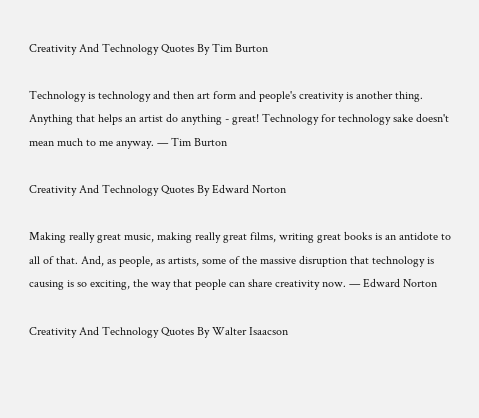Creativity And Technology Quotes By Tim Burton

Technology is technology and then art form and people's creativity is another thing. Anything that helps an artist do anything - great! Technology for technology sake doesn't mean much to me anyway. — Tim Burton

Creativity And Technology Quotes By Edward Norton

Making really great music, making really great films, writing great books is an antidote to all of that. And, as people, as artists, some of the massive disruption that technology is causing is so exciting, the way that people can share creativity now. — Edward Norton

Creativity And Technology Quotes By Walter Isaacson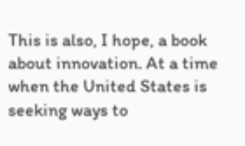This is also, I hope, a book about innovation. At a time when the United States is seeking ways to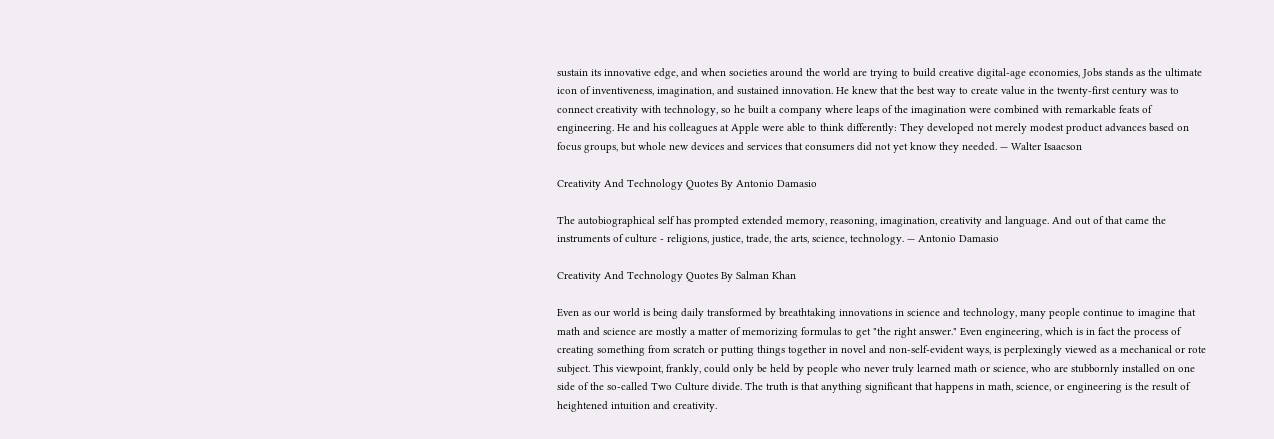sustain its innovative edge, and when societies around the world are trying to build creative digital-age economies, Jobs stands as the ultimate icon of inventiveness, imagination, and sustained innovation. He knew that the best way to create value in the twenty-first century was to connect creativity with technology, so he built a company where leaps of the imagination were combined with remarkable feats of engineering. He and his colleagues at Apple were able to think differently: They developed not merely modest product advances based on focus groups, but whole new devices and services that consumers did not yet know they needed. — Walter Isaacson

Creativity And Technology Quotes By Antonio Damasio

The autobiographical self has prompted extended memory, reasoning, imagination, creativity and language. And out of that came the instruments of culture - religions, justice, trade, the arts, science, technology. — Antonio Damasio

Creativity And Technology Quotes By Salman Khan

Even as our world is being daily transformed by breathtaking innovations in science and technology, many people continue to imagine that math and science are mostly a matter of memorizing formulas to get "the right answer." Even engineering, which is in fact the process of creating something from scratch or putting things together in novel and non-self-evident ways, is perplexingly viewed as a mechanical or rote subject. This viewpoint, frankly, could only be held by people who never truly learned math or science, who are stubbornly installed on one side of the so-called Two Culture divide. The truth is that anything significant that happens in math, science, or engineering is the result of heightened intuition and creativity.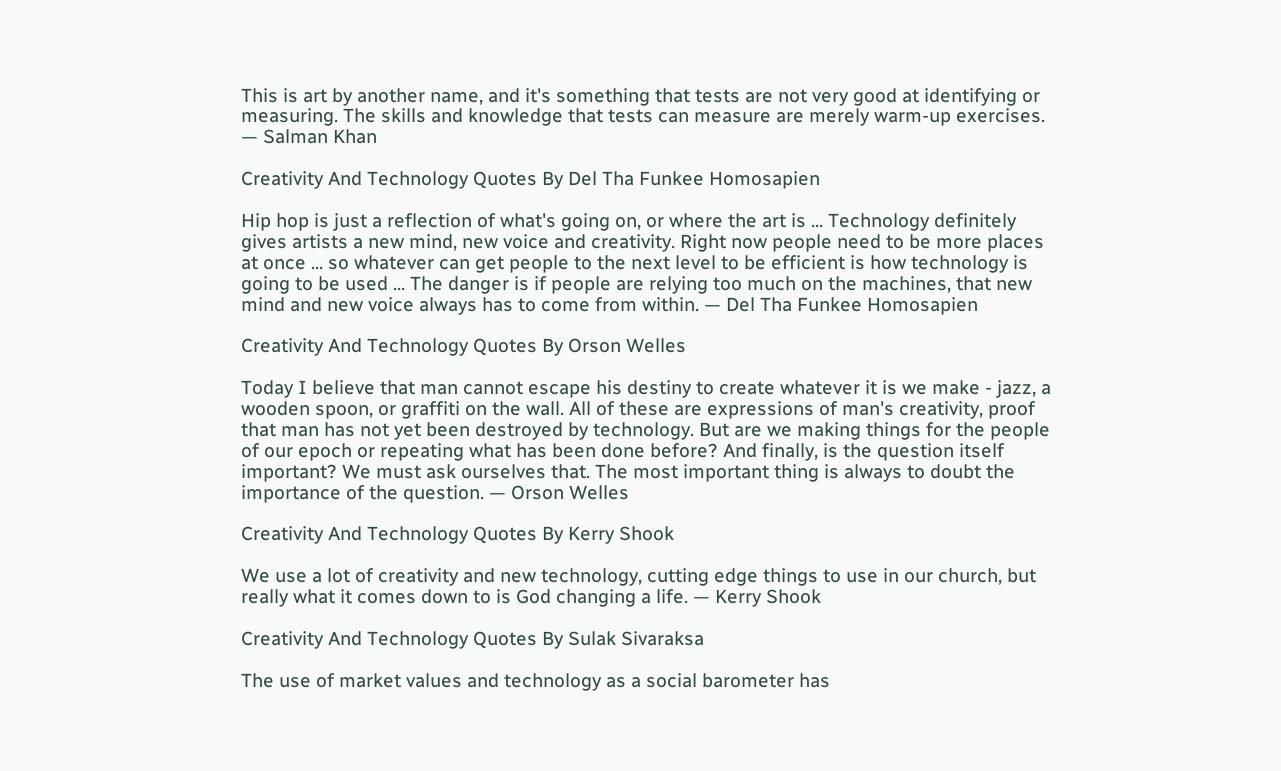This is art by another name, and it's something that tests are not very good at identifying or measuring. The skills and knowledge that tests can measure are merely warm-up exercises. — Salman Khan

Creativity And Technology Quotes By Del Tha Funkee Homosapien

Hip hop is just a reflection of what's going on, or where the art is ... Technology definitely gives artists a new mind, new voice and creativity. Right now people need to be more places at once ... so whatever can get people to the next level to be efficient is how technology is going to be used ... The danger is if people are relying too much on the machines, that new mind and new voice always has to come from within. — Del Tha Funkee Homosapien

Creativity And Technology Quotes By Orson Welles

Today I believe that man cannot escape his destiny to create whatever it is we make - jazz, a wooden spoon, or graffiti on the wall. All of these are expressions of man's creativity, proof that man has not yet been destroyed by technology. But are we making things for the people of our epoch or repeating what has been done before? And finally, is the question itself important? We must ask ourselves that. The most important thing is always to doubt the importance of the question. — Orson Welles

Creativity And Technology Quotes By Kerry Shook

We use a lot of creativity and new technology, cutting edge things to use in our church, but really what it comes down to is God changing a life. — Kerry Shook

Creativity And Technology Quotes By Sulak Sivaraksa

The use of market values and technology as a social barometer has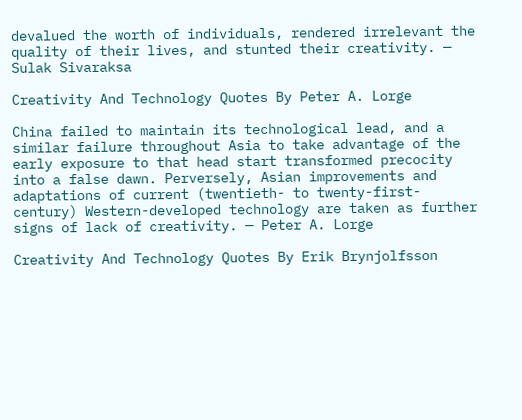devalued the worth of individuals, rendered irrelevant the quality of their lives, and stunted their creativity. — Sulak Sivaraksa

Creativity And Technology Quotes By Peter A. Lorge

China failed to maintain its technological lead, and a similar failure throughout Asia to take advantage of the early exposure to that head start transformed precocity into a false dawn. Perversely, Asian improvements and adaptations of current (twentieth- to twenty-first-century) Western-developed technology are taken as further signs of lack of creativity. — Peter A. Lorge

Creativity And Technology Quotes By Erik Brynjolfsson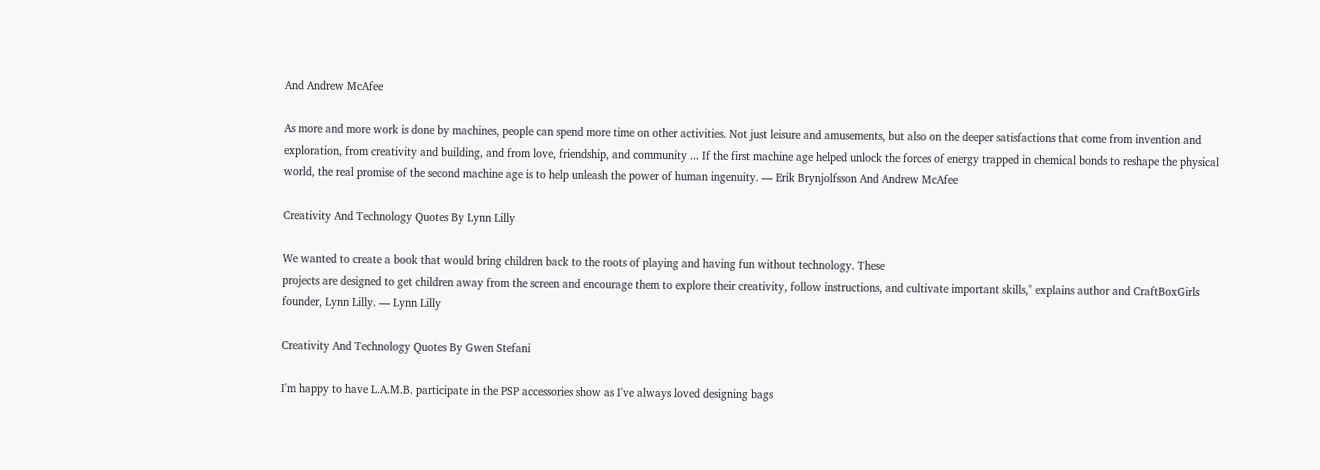And Andrew McAfee

As more and more work is done by machines, people can spend more time on other activities. Not just leisure and amusements, but also on the deeper satisfactions that come from invention and exploration, from creativity and building, and from love, friendship, and community ... If the first machine age helped unlock the forces of energy trapped in chemical bonds to reshape the physical world, the real promise of the second machine age is to help unleash the power of human ingenuity. — Erik Brynjolfsson And Andrew McAfee

Creativity And Technology Quotes By Lynn Lilly

We wanted to create a book that would bring children back to the roots of playing and having fun without technology. These
projects are designed to get children away from the screen and encourage them to explore their creativity, follow instructions, and cultivate important skills," explains author and CraftBoxGirls
founder, Lynn Lilly. — Lynn Lilly

Creativity And Technology Quotes By Gwen Stefani

I'm happy to have L.A.M.B. participate in the PSP accessories show as I've always loved designing bags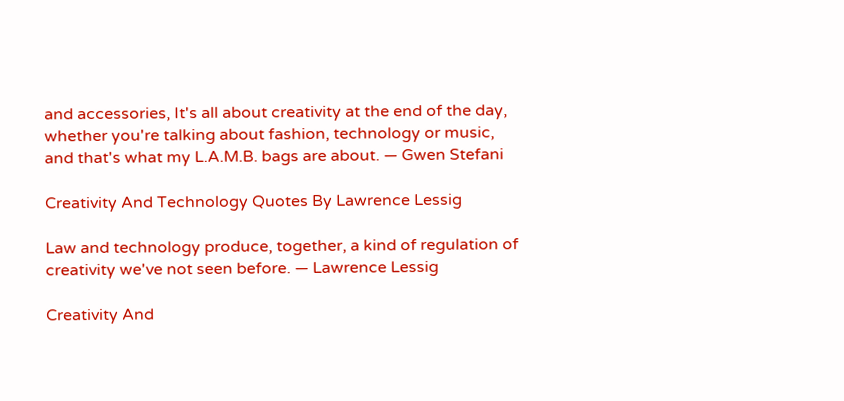and accessories, It's all about creativity at the end of the day, whether you're talking about fashion, technology or music, and that's what my L.A.M.B. bags are about. — Gwen Stefani

Creativity And Technology Quotes By Lawrence Lessig

Law and technology produce, together, a kind of regulation of creativity we've not seen before. — Lawrence Lessig

Creativity And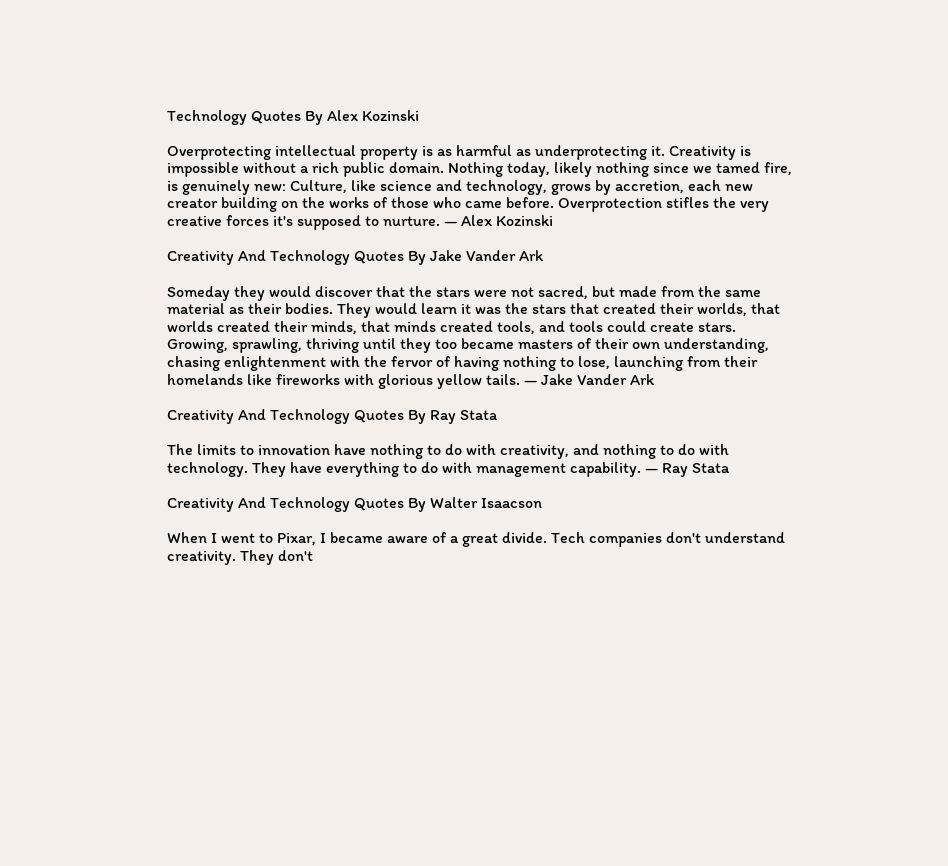Technology Quotes By Alex Kozinski

Overprotecting intellectual property is as harmful as underprotecting it. Creativity is impossible without a rich public domain. Nothing today, likely nothing since we tamed fire, is genuinely new: Culture, like science and technology, grows by accretion, each new creator building on the works of those who came before. Overprotection stifles the very creative forces it's supposed to nurture. — Alex Kozinski

Creativity And Technology Quotes By Jake Vander Ark

Someday they would discover that the stars were not sacred, but made from the same material as their bodies. They would learn it was the stars that created their worlds, that worlds created their minds, that minds created tools, and tools could create stars. Growing, sprawling, thriving until they too became masters of their own understanding, chasing enlightenment with the fervor of having nothing to lose, launching from their homelands like fireworks with glorious yellow tails. — Jake Vander Ark

Creativity And Technology Quotes By Ray Stata

The limits to innovation have nothing to do with creativity, and nothing to do with technology. They have everything to do with management capability. — Ray Stata

Creativity And Technology Quotes By Walter Isaacson

When I went to Pixar, I became aware of a great divide. Tech companies don't understand creativity. They don't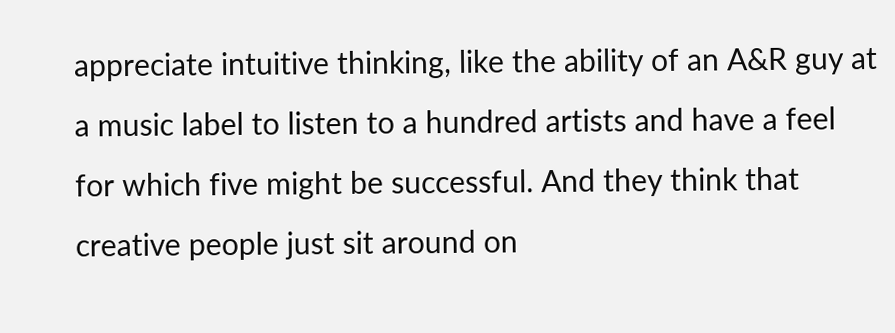appreciate intuitive thinking, like the ability of an A&R guy at a music label to listen to a hundred artists and have a feel for which five might be successful. And they think that creative people just sit around on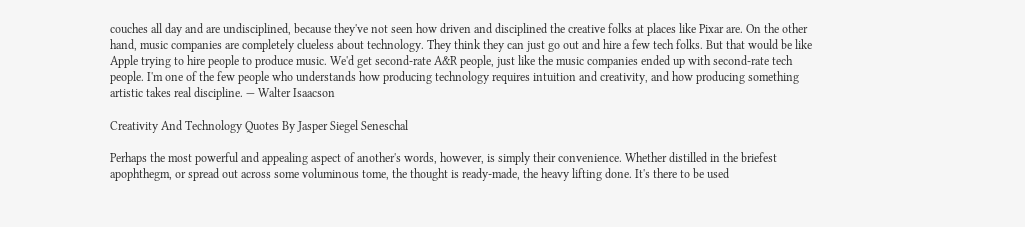couches all day and are undisciplined, because they've not seen how driven and disciplined the creative folks at places like Pixar are. On the other hand, music companies are completely clueless about technology. They think they can just go out and hire a few tech folks. But that would be like Apple trying to hire people to produce music. We'd get second-rate A&R people, just like the music companies ended up with second-rate tech people. I'm one of the few people who understands how producing technology requires intuition and creativity, and how producing something artistic takes real discipline. — Walter Isaacson

Creativity And Technology Quotes By Jasper Siegel Seneschal

Perhaps the most powerful and appealing aspect of another's words, however, is simply their convenience. Whether distilled in the briefest apophthegm, or spread out across some voluminous tome, the thought is ready-made, the heavy lifting done. It's there to be used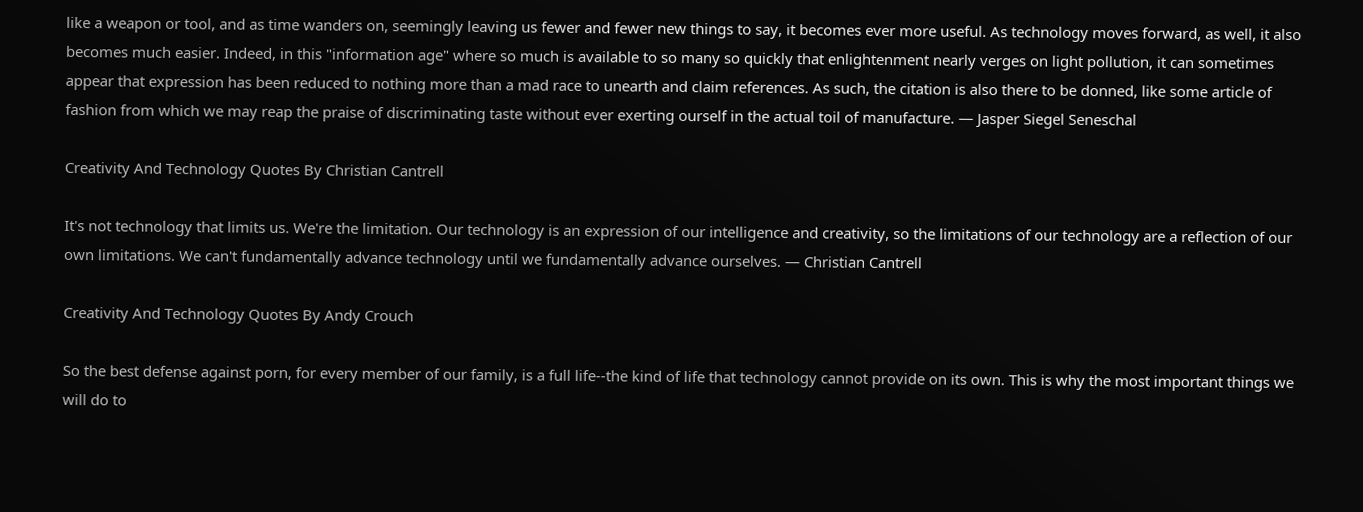like a weapon or tool, and as time wanders on, seemingly leaving us fewer and fewer new things to say, it becomes ever more useful. As technology moves forward, as well, it also becomes much easier. Indeed, in this "information age" where so much is available to so many so quickly that enlightenment nearly verges on light pollution, it can sometimes appear that expression has been reduced to nothing more than a mad race to unearth and claim references. As such, the citation is also there to be donned, like some article of fashion from which we may reap the praise of discriminating taste without ever exerting ourself in the actual toil of manufacture. — Jasper Siegel Seneschal

Creativity And Technology Quotes By Christian Cantrell

It's not technology that limits us. We're the limitation. Our technology is an expression of our intelligence and creativity, so the limitations of our technology are a reflection of our own limitations. We can't fundamentally advance technology until we fundamentally advance ourselves. — Christian Cantrell

Creativity And Technology Quotes By Andy Crouch

So the best defense against porn, for every member of our family, is a full life--the kind of life that technology cannot provide on its own. This is why the most important things we will do to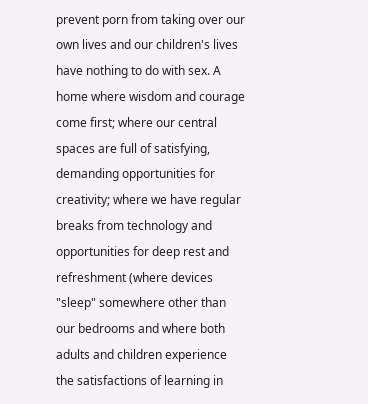prevent porn from taking over our own lives and our children's lives have nothing to do with sex. A home where wisdom and courage come first; where our central spaces are full of satisfying, demanding opportunities for creativity; where we have regular breaks from technology and opportunities for deep rest and refreshment (where devices "sleep" somewhere other than our bedrooms and where both adults and children experience the satisfactions of learning in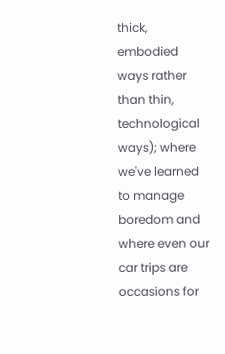thick, embodied ways rather than thin, technological ways); where we've learned to manage boredom and where even our car trips are occasions for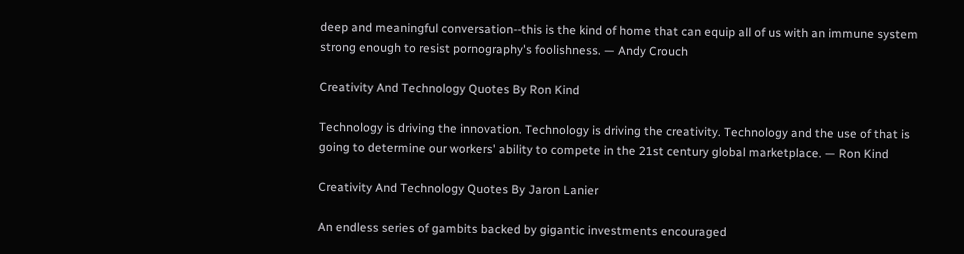deep and meaningful conversation--this is the kind of home that can equip all of us with an immune system strong enough to resist pornography's foolishness. — Andy Crouch

Creativity And Technology Quotes By Ron Kind

Technology is driving the innovation. Technology is driving the creativity. Technology and the use of that is going to determine our workers' ability to compete in the 21st century global marketplace. — Ron Kind

Creativity And Technology Quotes By Jaron Lanier

An endless series of gambits backed by gigantic investments encouraged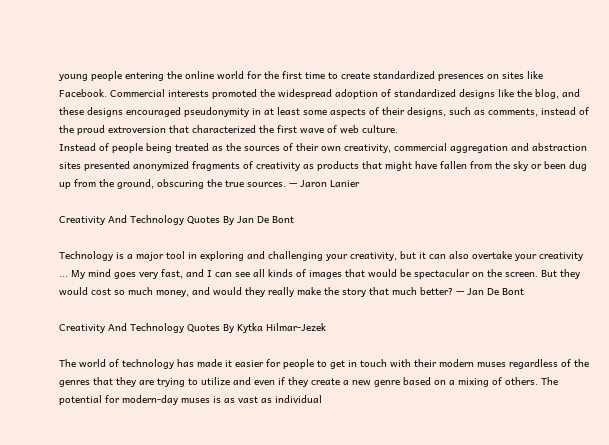young people entering the online world for the first time to create standardized presences on sites like Facebook. Commercial interests promoted the widespread adoption of standardized designs like the blog, and these designs encouraged pseudonymity in at least some aspects of their designs, such as comments, instead of the proud extroversion that characterized the first wave of web culture.
Instead of people being treated as the sources of their own creativity, commercial aggregation and abstraction sites presented anonymized fragments of creativity as products that might have fallen from the sky or been dug up from the ground, obscuring the true sources. — Jaron Lanier

Creativity And Technology Quotes By Jan De Bont

Technology is a major tool in exploring and challenging your creativity, but it can also overtake your creativity ... My mind goes very fast, and I can see all kinds of images that would be spectacular on the screen. But they would cost so much money, and would they really make the story that much better? — Jan De Bont

Creativity And Technology Quotes By Kytka Hilmar-Jezek

The world of technology has made it easier for people to get in touch with their modern muses regardless of the genres that they are trying to utilize and even if they create a new genre based on a mixing of others. The potential for modern-day muses is as vast as individual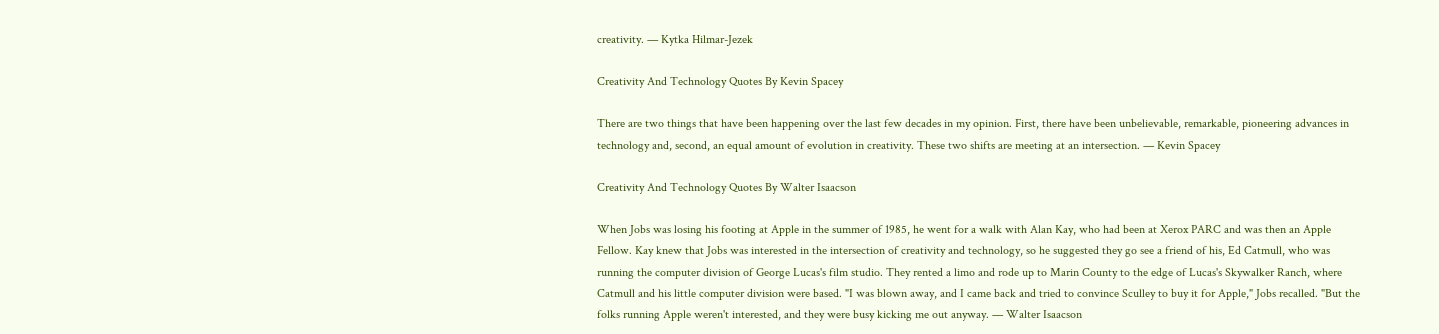creativity. — Kytka Hilmar-Jezek

Creativity And Technology Quotes By Kevin Spacey

There are two things that have been happening over the last few decades in my opinion. First, there have been unbelievable, remarkable, pioneering advances in technology and, second, an equal amount of evolution in creativity. These two shifts are meeting at an intersection. — Kevin Spacey

Creativity And Technology Quotes By Walter Isaacson

When Jobs was losing his footing at Apple in the summer of 1985, he went for a walk with Alan Kay, who had been at Xerox PARC and was then an Apple Fellow. Kay knew that Jobs was interested in the intersection of creativity and technology, so he suggested they go see a friend of his, Ed Catmull, who was running the computer division of George Lucas's film studio. They rented a limo and rode up to Marin County to the edge of Lucas's Skywalker Ranch, where Catmull and his little computer division were based. "I was blown away, and I came back and tried to convince Sculley to buy it for Apple," Jobs recalled. "But the folks running Apple weren't interested, and they were busy kicking me out anyway. — Walter Isaacson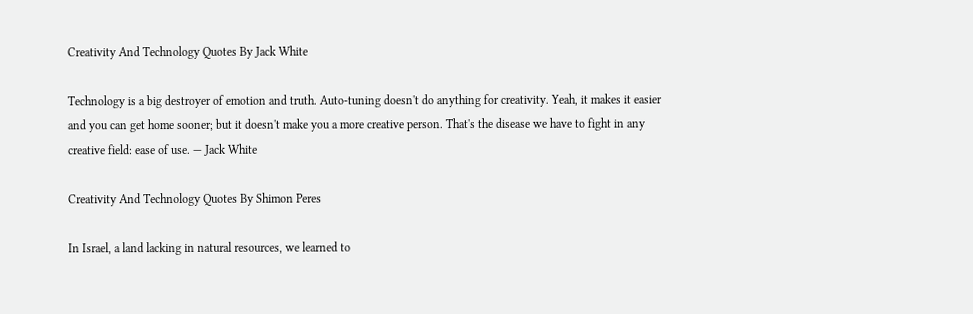Creativity And Technology Quotes By Jack White

Technology is a big destroyer of emotion and truth. Auto-tuning doesn't do anything for creativity. Yeah, it makes it easier and you can get home sooner; but it doesn't make you a more creative person. That's the disease we have to fight in any creative field: ease of use. — Jack White

Creativity And Technology Quotes By Shimon Peres

In Israel, a land lacking in natural resources, we learned to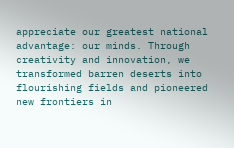appreciate our greatest national advantage: our minds. Through creativity and innovation, we transformed barren deserts into flourishing fields and pioneered new frontiers in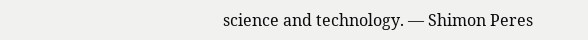science and technology. — Shimon Peres